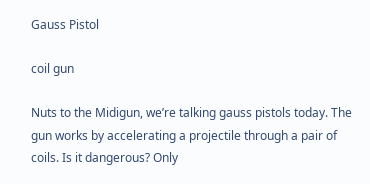Gauss Pistol

coil gun

Nuts to the Midigun, we’re talking gauss pistols today. The gun works by accelerating a projectile through a pair of coils. Is it dangerous? Only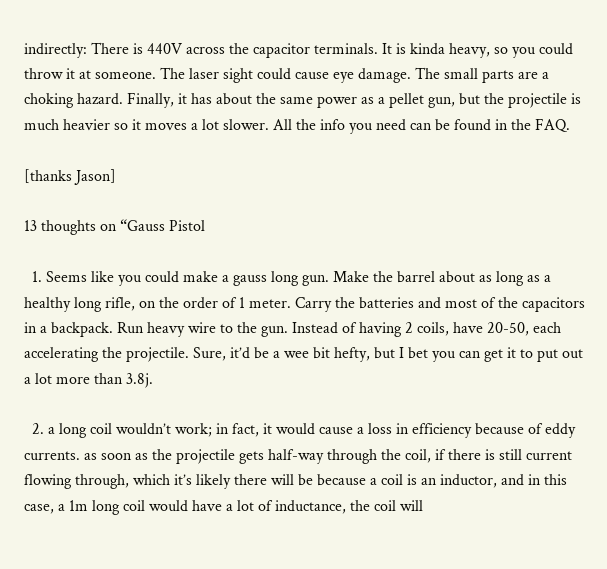indirectly: There is 440V across the capacitor terminals. It is kinda heavy, so you could throw it at someone. The laser sight could cause eye damage. The small parts are a choking hazard. Finally, it has about the same power as a pellet gun, but the projectile is much heavier so it moves a lot slower. All the info you need can be found in the FAQ.

[thanks Jason]

13 thoughts on “Gauss Pistol

  1. Seems like you could make a gauss long gun. Make the barrel about as long as a healthy long rifle, on the order of 1 meter. Carry the batteries and most of the capacitors in a backpack. Run heavy wire to the gun. Instead of having 2 coils, have 20-50, each accelerating the projectile. Sure, it’d be a wee bit hefty, but I bet you can get it to put out a lot more than 3.8j.

  2. a long coil wouldn’t work; in fact, it would cause a loss in efficiency because of eddy currents. as soon as the projectile gets half-way through the coil, if there is still current flowing through, which it’s likely there will be because a coil is an inductor, and in this case, a 1m long coil would have a lot of inductance, the coil will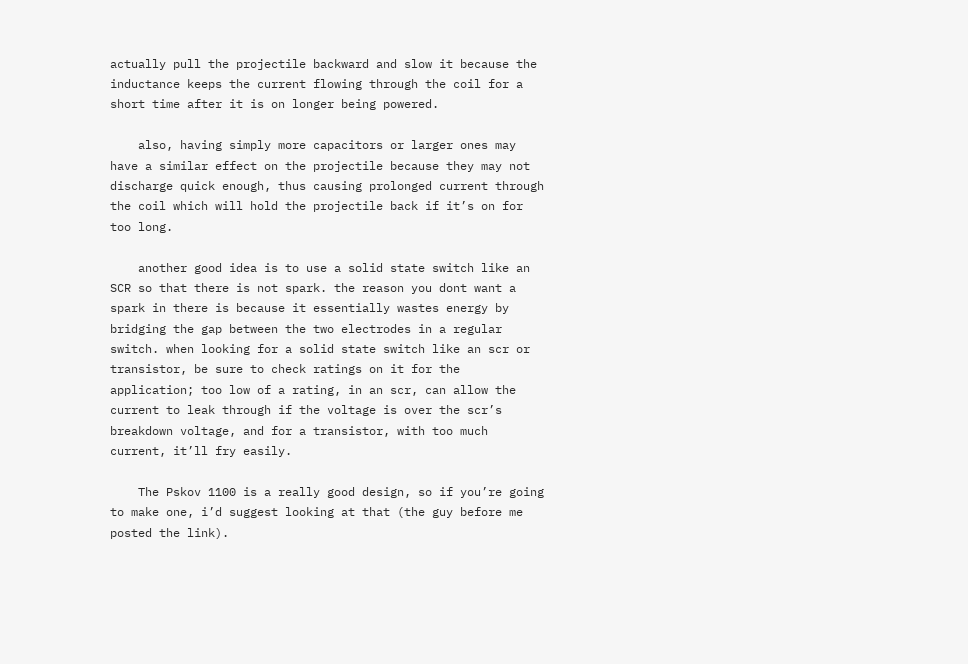actually pull the projectile backward and slow it because the inductance keeps the current flowing through the coil for a short time after it is on longer being powered.

    also, having simply more capacitors or larger ones may have a similar effect on the projectile because they may not discharge quick enough, thus causing prolonged current through the coil which will hold the projectile back if it’s on for too long.

    another good idea is to use a solid state switch like an SCR so that there is not spark. the reason you dont want a spark in there is because it essentially wastes energy by bridging the gap between the two electrodes in a regular switch. when looking for a solid state switch like an scr or transistor, be sure to check ratings on it for the application; too low of a rating, in an scr, can allow the current to leak through if the voltage is over the scr’s breakdown voltage, and for a transistor, with too much current, it’ll fry easily.

    The Pskov 1100 is a really good design, so if you’re going to make one, i’d suggest looking at that (the guy before me posted the link).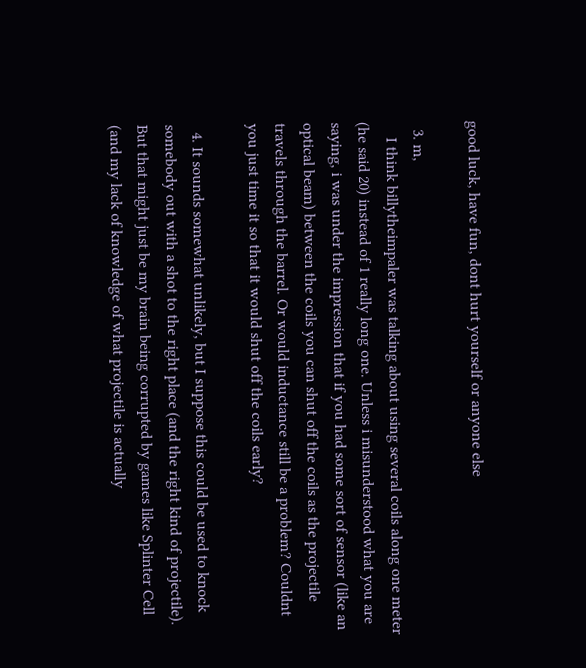good luck, have fun, dont hurt yourself or anyone else

  3. m,
    I think billytheimpaler was talking about using several coils along one meter (he said 20) instead of 1 really long one. Unless i misunderstood what you are saying, i was under the impression that if you had some sort of sensor (like an optical beam) between the coils you can shut off the coils as the projectile travels through the barrel. Or would inductance still be a problem? Couldnt you just time it so that it would shut off the coils early?

  4. It sounds somewhat unlikely, but I suppose this could be used to knock somebody out with a shot to the right place (and the right kind of projectile). But that might just be my brain being corrupted by games like Splinter Cell (and my lack of knowledge of what projectile is actually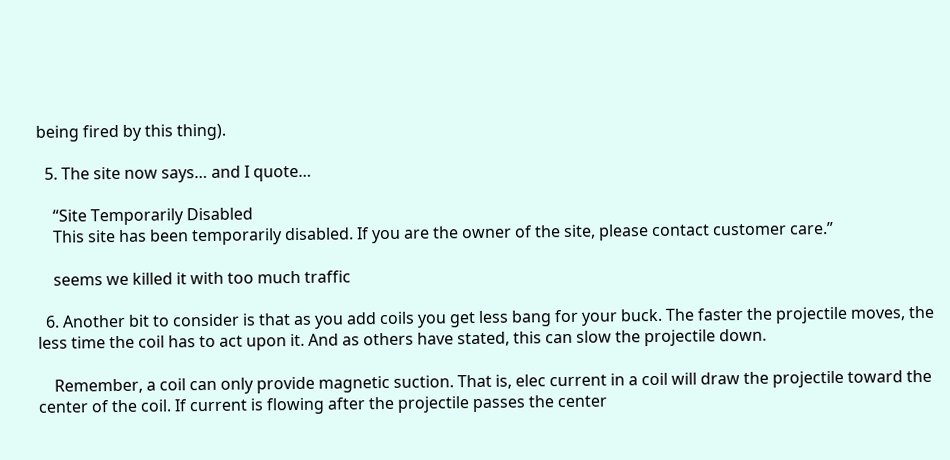being fired by this thing).

  5. The site now says… and I quote…

    “Site Temporarily Disabled
    This site has been temporarily disabled. If you are the owner of the site, please contact customer care.”

    seems we killed it with too much traffic

  6. Another bit to consider is that as you add coils you get less bang for your buck. The faster the projectile moves, the less time the coil has to act upon it. And as others have stated, this can slow the projectile down.

    Remember, a coil can only provide magnetic suction. That is, elec current in a coil will draw the projectile toward the center of the coil. If current is flowing after the projectile passes the center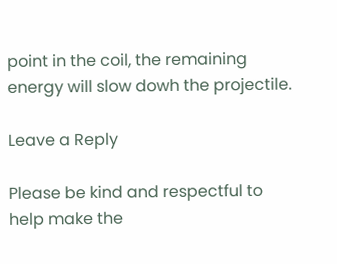point in the coil, the remaining energy will slow dowh the projectile.

Leave a Reply

Please be kind and respectful to help make the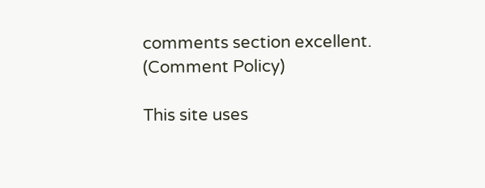comments section excellent. (Comment Policy)

This site uses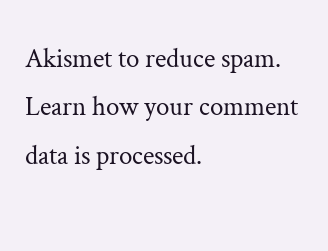Akismet to reduce spam. Learn how your comment data is processed.